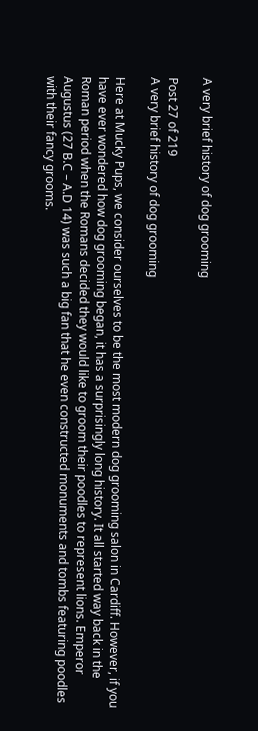A very brief history of dog grooming

Post 27 of 219
A very brief history of dog grooming

Here at Mucky Pups, we consider ourselves to be the most modern dog grooming salon in Cardiff. However, if you have ever wondered how dog grooming began, it has a surprisingly long history. It all started way back in the Roman period when the Romans decided they would like to groom their poodles to represent lions. Emperor Augustus (27 B.C – A.D 14) was such a big fan that he even constructed monuments and tombs featuring poodles with their fancy grooms.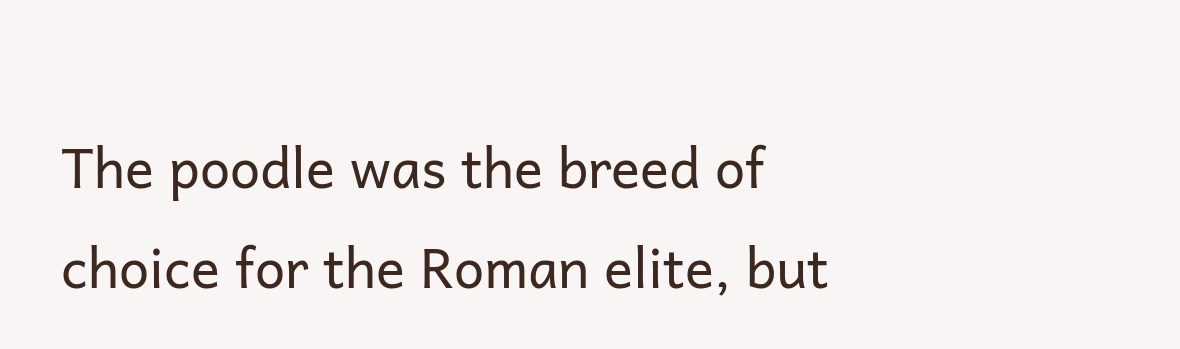The poodle was the breed of choice for the Roman elite, but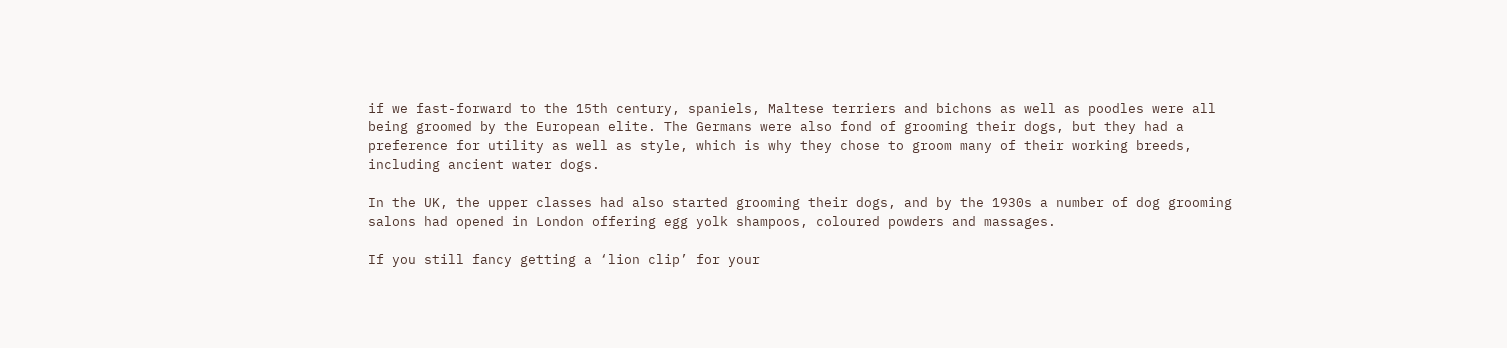if we fast-forward to the 15th century, spaniels, Maltese terriers and bichons as well as poodles were all being groomed by the European elite. The Germans were also fond of grooming their dogs, but they had a preference for utility as well as style, which is why they chose to groom many of their working breeds, including ancient water dogs.

In the UK, the upper classes had also started grooming their dogs, and by the 1930s a number of dog grooming salons had opened in London offering egg yolk shampoos, coloured powders and massages.

If you still fancy getting a ‘lion clip’ for your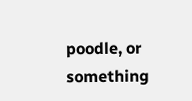poodle, or something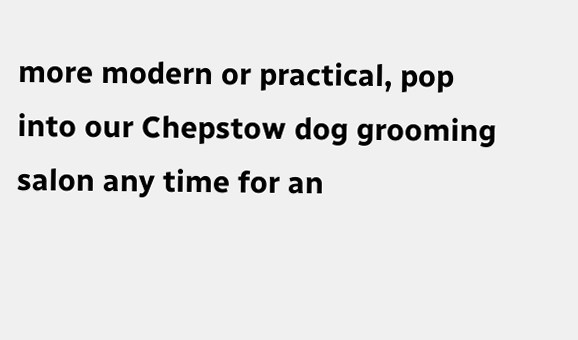more modern or practical, pop into our Chepstow dog grooming salon any time for an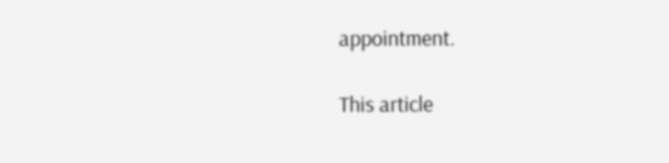appointment.

This article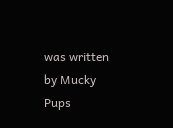was written by Mucky Pups